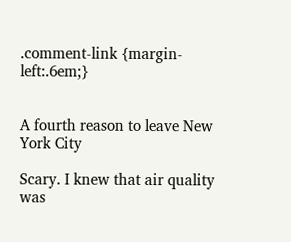.comment-link {margin-left:.6em;}


A fourth reason to leave New York City

Scary. I knew that air quality was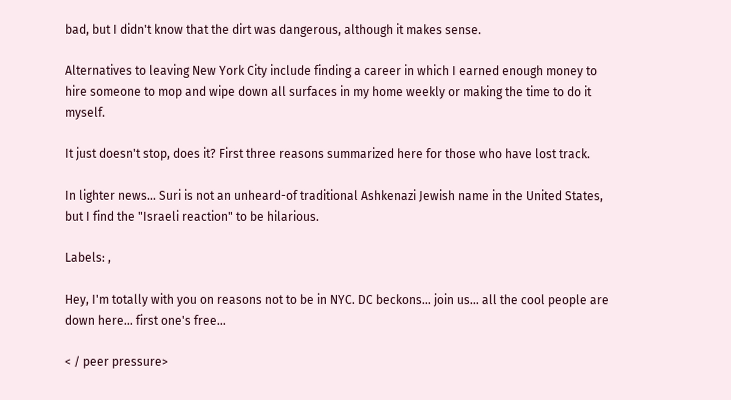bad, but I didn't know that the dirt was dangerous, although it makes sense.

Alternatives to leaving New York City include finding a career in which I earned enough money to hire someone to mop and wipe down all surfaces in my home weekly or making the time to do it myself.

It just doesn't stop, does it? First three reasons summarized here for those who have lost track.

In lighter news... Suri is not an unheard-of traditional Ashkenazi Jewish name in the United States, but I find the "Israeli reaction" to be hilarious.

Labels: ,

Hey, I'm totally with you on reasons not to be in NYC. DC beckons... join us... all the cool people are down here... first one's free...

< / peer pressure>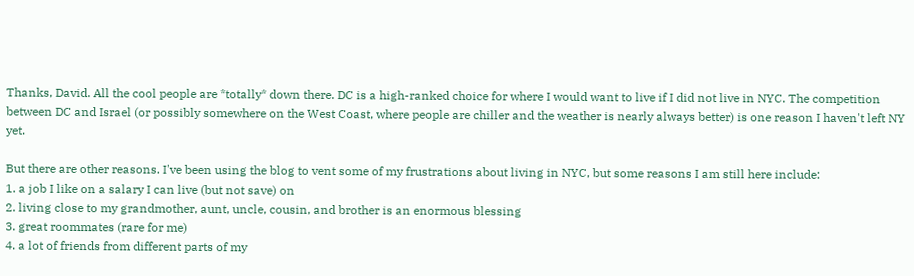Thanks, David. All the cool people are *totally* down there. DC is a high-ranked choice for where I would want to live if I did not live in NYC. The competition between DC and Israel (or possibly somewhere on the West Coast, where people are chiller and the weather is nearly always better) is one reason I haven't left NY yet.

But there are other reasons. I've been using the blog to vent some of my frustrations about living in NYC, but some reasons I am still here include:
1. a job I like on a salary I can live (but not save) on
2. living close to my grandmother, aunt, uncle, cousin, and brother is an enormous blessing
3. great roommates (rare for me)
4. a lot of friends from different parts of my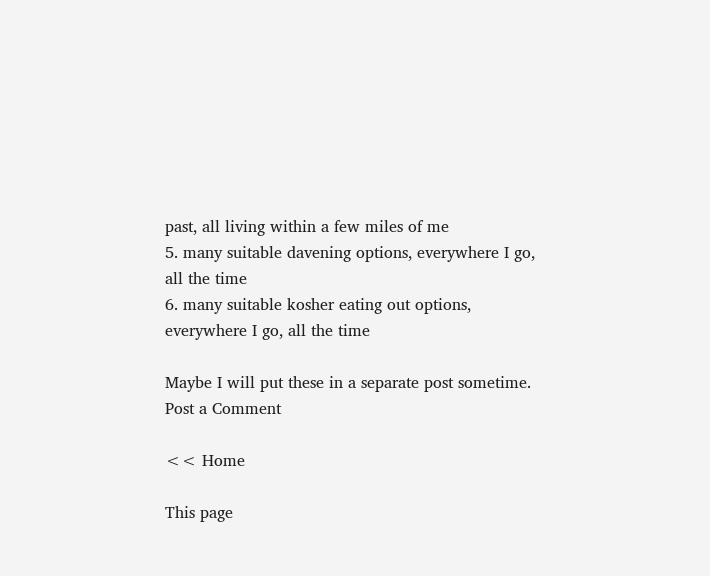past, all living within a few miles of me
5. many suitable davening options, everywhere I go, all the time
6. many suitable kosher eating out options, everywhere I go, all the time

Maybe I will put these in a separate post sometime.
Post a Comment

<< Home

This page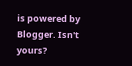is powered by Blogger. Isn't yours?